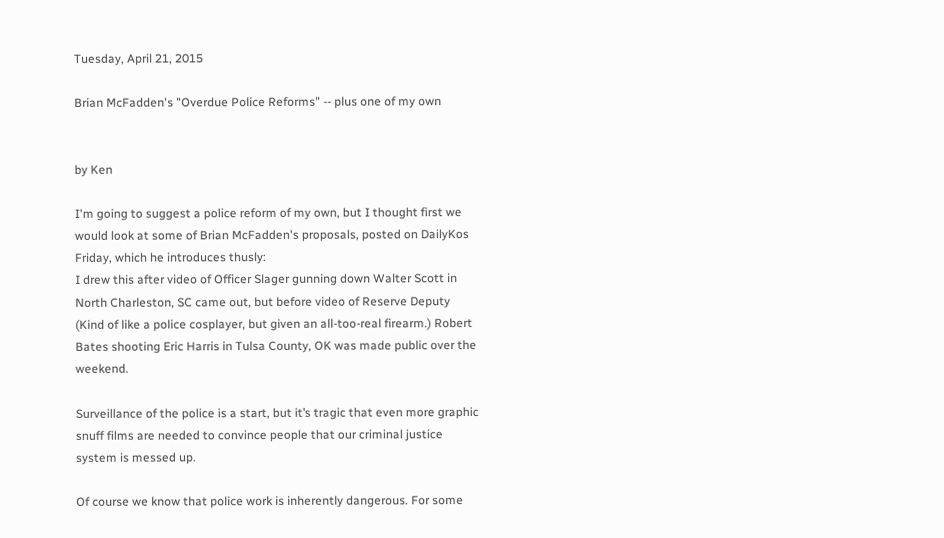Tuesday, April 21, 2015

Brian McFadden's "Overdue Police Reforms" -- plus one of my own


by Ken

I'm going to suggest a police reform of my own, but I thought first we would look at some of Brian McFadden's proposals, posted on DailyKos Friday, which he introduces thusly:
I drew this after video of Officer Slager gunning down Walter Scott in North Charleston, SC came out, but before video of Reserve Deputy (Kind of like a police cosplayer, but given an all-too-real firearm.) Robert Bates shooting Eric Harris in Tulsa County, OK was made public over the weekend.

Surveillance of the police is a start, but it’s tragic that even more graphic snuff films are needed to convince people that our criminal justice system is messed up.

Of course we know that police work is inherently dangerous. For some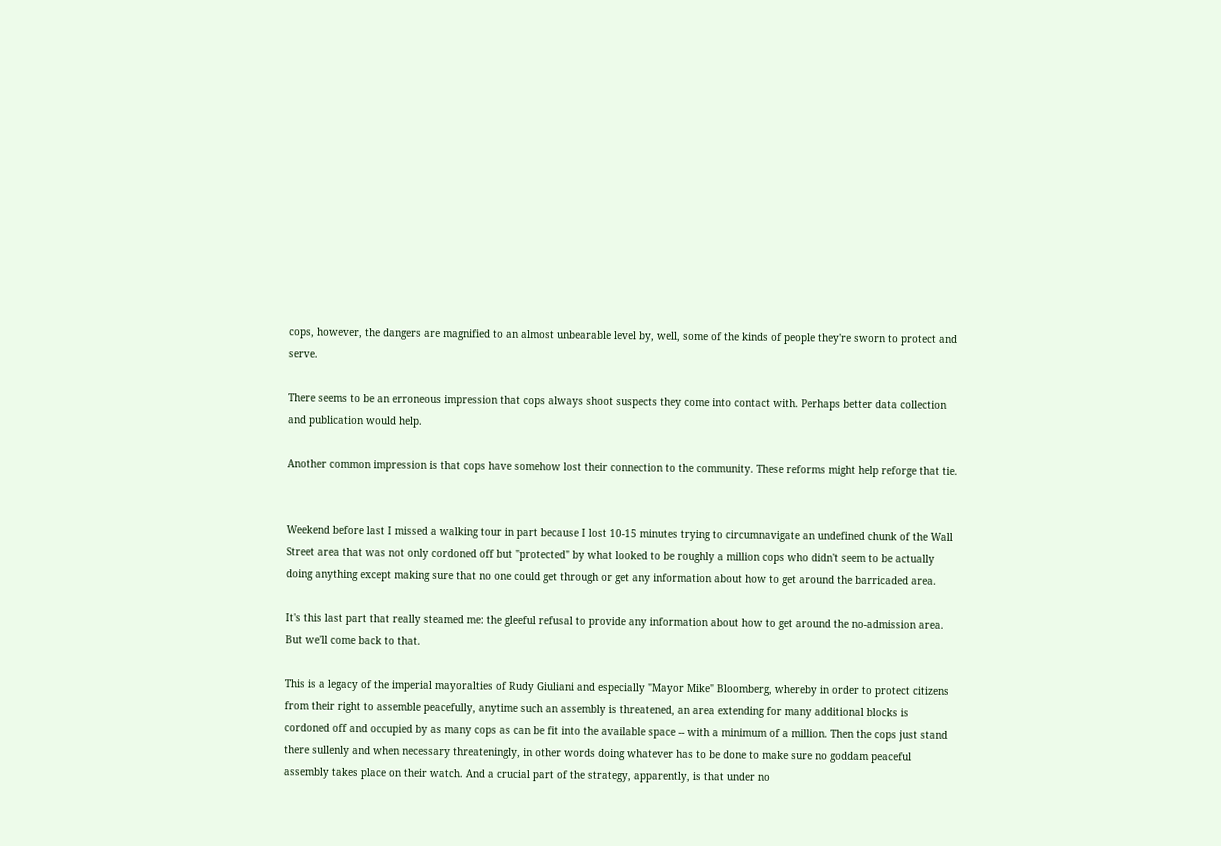cops, however, the dangers are magnified to an almost unbearable level by, well, some of the kinds of people they're sworn to protect and serve.

There seems to be an erroneous impression that cops always shoot suspects they come into contact with. Perhaps better data collection and publication would help.

Another common impression is that cops have somehow lost their connection to the community. These reforms might help reforge that tie.


Weekend before last I missed a walking tour in part because I lost 10-15 minutes trying to circumnavigate an undefined chunk of the Wall Street area that was not only cordoned off but "protected" by what looked to be roughly a million cops who didn't seem to be actually doing anything except making sure that no one could get through or get any information about how to get around the barricaded area.

It's this last part that really steamed me: the gleeful refusal to provide any information about how to get around the no-admission area. But we'll come back to that.

This is a legacy of the imperial mayoralties of Rudy Giuliani and especially "Mayor Mike" Bloomberg, whereby in order to protect citizens from their right to assemble peacefully, anytime such an assembly is threatened, an area extending for many additional blocks is cordoned off and occupied by as many cops as can be fit into the available space -- with a minimum of a million. Then the cops just stand there sullenly and when necessary threateningly, in other words doing whatever has to be done to make sure no goddam peaceful assembly takes place on their watch. And a crucial part of the strategy, apparently, is that under no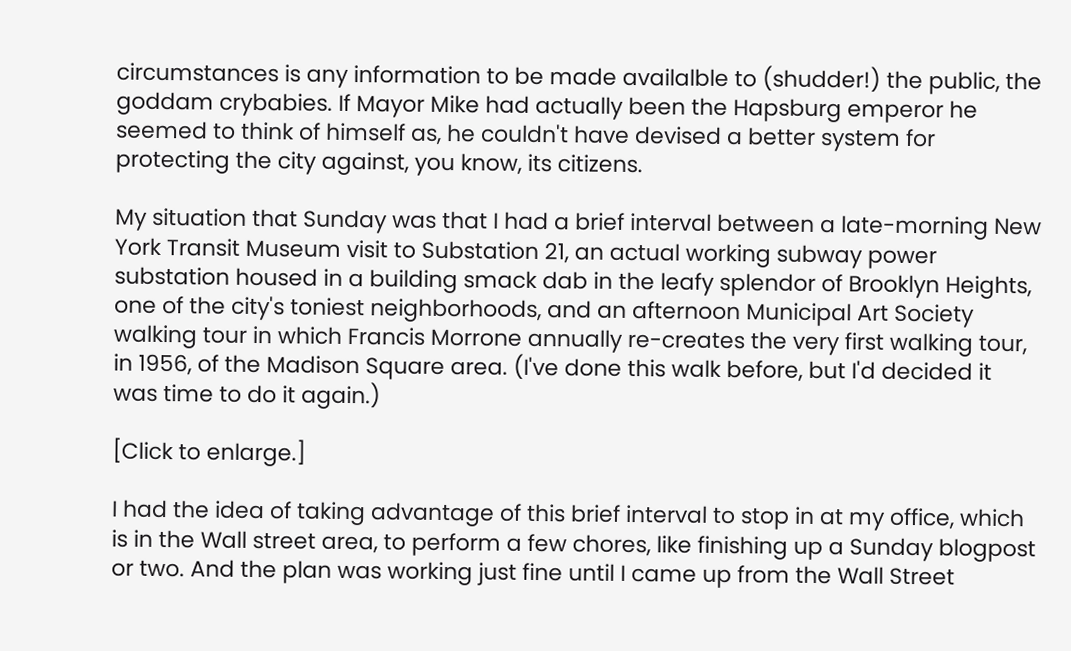circumstances is any information to be made availalble to (shudder!) the public, the goddam crybabies. If Mayor Mike had actually been the Hapsburg emperor he seemed to think of himself as, he couldn't have devised a better system for protecting the city against, you know, its citizens.

My situation that Sunday was that I had a brief interval between a late-morning New York Transit Museum visit to Substation 21, an actual working subway power substation housed in a building smack dab in the leafy splendor of Brooklyn Heights, one of the city's toniest neighborhoods, and an afternoon Municipal Art Society walking tour in which Francis Morrone annually re-creates the very first walking tour, in 1956, of the Madison Square area. (I've done this walk before, but I'd decided it was time to do it again.)

[Click to enlarge.]

I had the idea of taking advantage of this brief interval to stop in at my office, which is in the Wall street area, to perform a few chores, like finishing up a Sunday blogpost or two. And the plan was working just fine until I came up from the Wall Street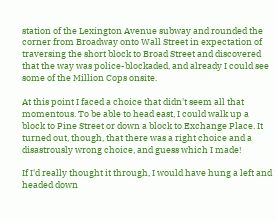station of the Lexington Avenue subway and rounded the corner from Broadway onto Wall Street in expectation of traversing the short block to Broad Street and discovered that the way was police-blockaded, and already I could see some of the Million Cops onsite.

At this point I faced a choice that didn't seem all that momentous. To be able to head east, I could walk up a block to Pine Street or down a block to Exchange Place. It turned out, though, that there was a right choice and a disastrously wrong choice, and guess which I made!

If I'd really thought it through, I would have hung a left and headed down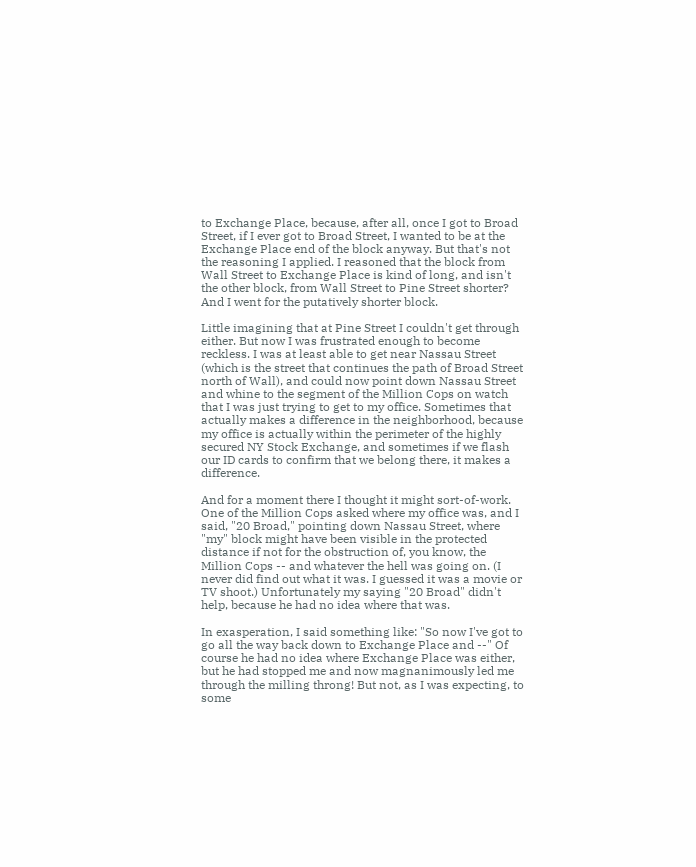to Exchange Place, because, after all, once I got to Broad Street, if I ever got to Broad Street, I wanted to be at the Exchange Place end of the block anyway. But that's not the reasoning I applied. I reasoned that the block from Wall Street to Exchange Place is kind of long, and isn't the other block, from Wall Street to Pine Street shorter? And I went for the putatively shorter block.

Little imagining that at Pine Street I couldn't get through either. But now I was frustrated enough to become reckless. I was at least able to get near Nassau Street (which is the street that continues the path of Broad Street north of Wall), and could now point down Nassau Street and whine to the segment of the Million Cops on watch that I was just trying to get to my office. Sometimes that actually makes a difference in the neighborhood, because my office is actually within the perimeter of the highly secured NY Stock Exchange, and sometimes if we flash our ID cards to confirm that we belong there, it makes a difference.

And for a moment there I thought it might sort-of-work. One of the Million Cops asked where my office was, and I said, "20 Broad," pointing down Nassau Street, where "my" block might have been visible in the protected distance if not for the obstruction of, you know, the Million Cops -- and whatever the hell was going on. (I never did find out what it was. I guessed it was a movie or TV shoot.) Unfortunately my saying "20 Broad" didn't help, because he had no idea where that was.

In exasperation, I said something like: "So now I've got to go all the way back down to Exchange Place and --" Of course he had no idea where Exchange Place was either, but he had stopped me and now magnanimously led me through the milling throng! But not, as I was expecting, to some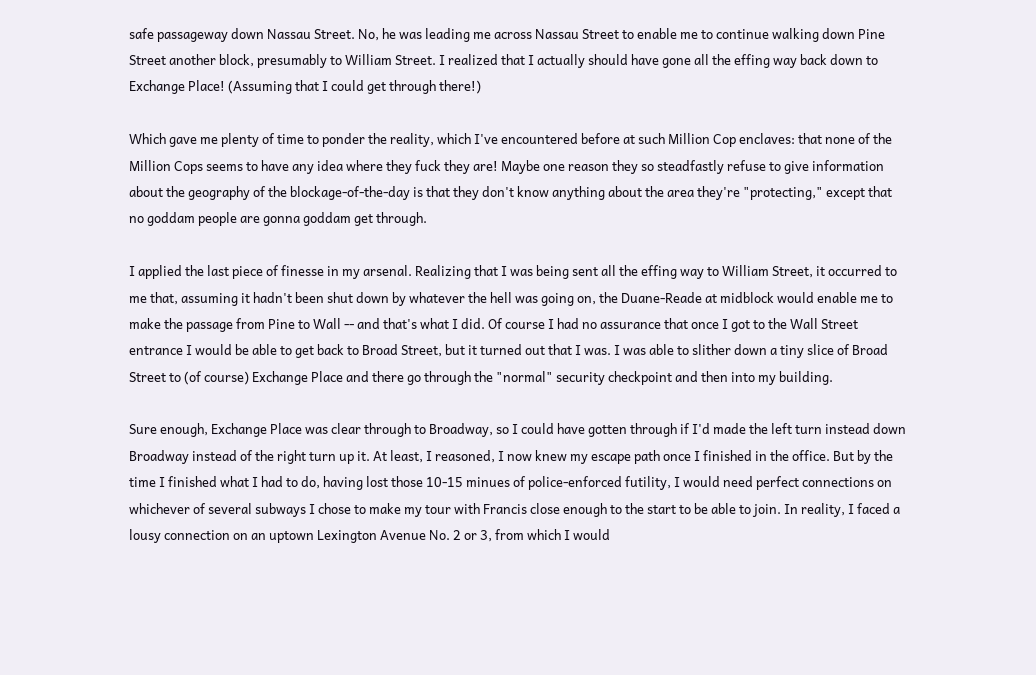safe passageway down Nassau Street. No, he was leading me across Nassau Street to enable me to continue walking down Pine Street another block, presumably to William Street. I realized that I actually should have gone all the effing way back down to Exchange Place! (Assuming that I could get through there!)

Which gave me plenty of time to ponder the reality, which I've encountered before at such Million Cop enclaves: that none of the Million Cops seems to have any idea where they fuck they are! Maybe one reason they so steadfastly refuse to give information about the geography of the blockage-of-the-day is that they don't know anything about the area they're "protecting," except that no goddam people are gonna goddam get through.

I applied the last piece of finesse in my arsenal. Realizing that I was being sent all the effing way to William Street, it occurred to me that, assuming it hadn't been shut down by whatever the hell was going on, the Duane-Reade at midblock would enable me to make the passage from Pine to Wall -- and that's what I did. Of course I had no assurance that once I got to the Wall Street entrance I would be able to get back to Broad Street, but it turned out that I was. I was able to slither down a tiny slice of Broad Street to (of course) Exchange Place and there go through the "normal" security checkpoint and then into my building.

Sure enough, Exchange Place was clear through to Broadway, so I could have gotten through if I'd made the left turn instead down Broadway instead of the right turn up it. At least, I reasoned, I now knew my escape path once I finished in the office. But by the time I finished what I had to do, having lost those 10-15 minues of police-enforced futility, I would need perfect connections on whichever of several subways I chose to make my tour with Francis close enough to the start to be able to join. In reality, I faced a lousy connection on an uptown Lexington Avenue No. 2 or 3, from which I would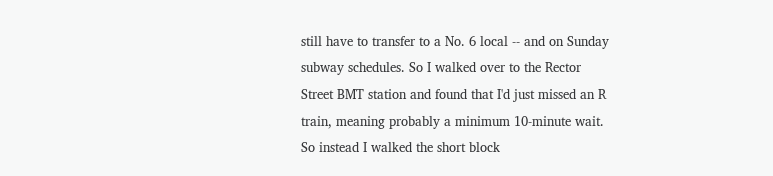still have to transfer to a No. 6 local -- and on Sunday subway schedules. So I walked over to the Rector Street BMT station and found that I'd just missed an R train, meaning probably a minimum 10-minute wait. So instead I walked the short block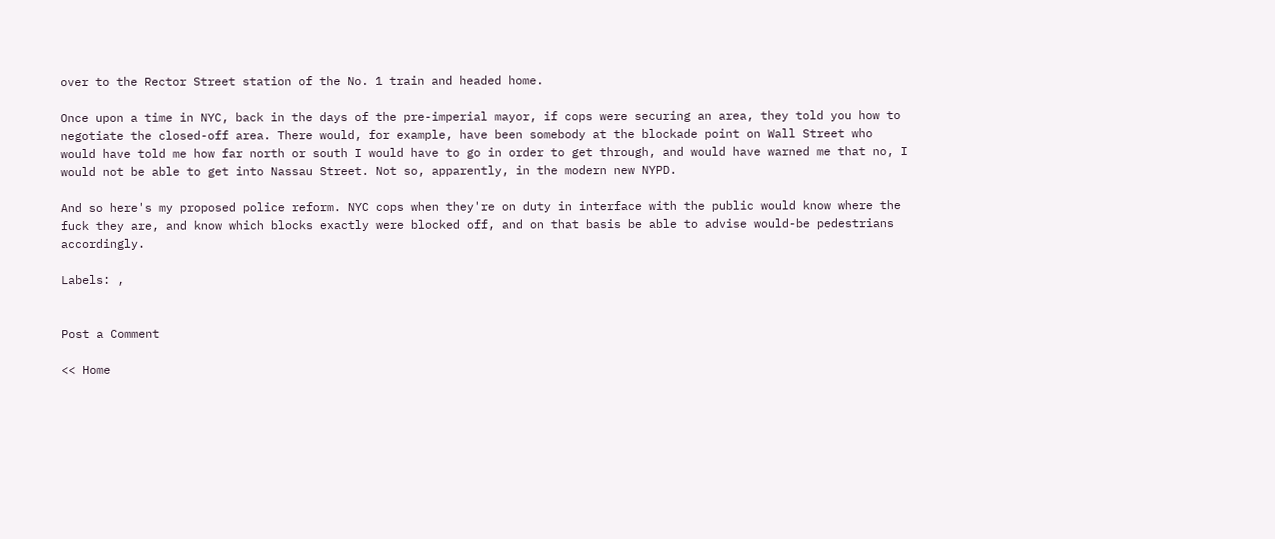over to the Rector Street station of the No. 1 train and headed home.

Once upon a time in NYC, back in the days of the pre-imperial mayor, if cops were securing an area, they told you how to negotiate the closed-off area. There would, for example, have been somebody at the blockade point on Wall Street who would have told me how far north or south I would have to go in order to get through, and would have warned me that no, I would not be able to get into Nassau Street. Not so, apparently, in the modern new NYPD.

And so here's my proposed police reform. NYC cops when they're on duty in interface with the public would know where the fuck they are, and know which blocks exactly were blocked off, and on that basis be able to advise would-be pedestrians accordingly.

Labels: ,


Post a Comment

<< Home